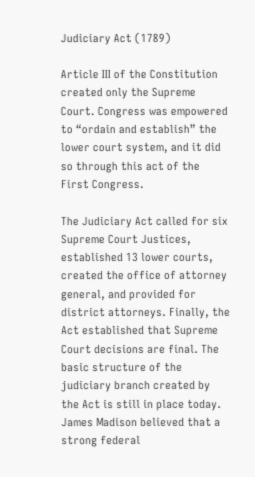Judiciary Act (1789)

Article III of the Constitution created only the Supreme Court. Congress was empowered to “ordain and establish” the lower court system, and it did so through this act of the First Congress.

The Judiciary Act called for six Supreme Court Justices, established 13 lower courts, created the office of attorney general, and provided for district attorneys. Finally, the Act established that Supreme Court decisions are final. The basic structure of the judiciary branch created by the Act is still in place today. James Madison believed that a strong federal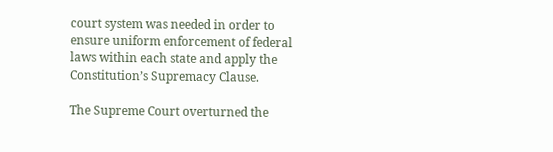court system was needed in order to ensure uniform enforcement of federal laws within each state and apply the Constitution’s Supremacy Clause.

The Supreme Court overturned the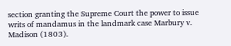section granting the Supreme Court the power to issue writs of mandamus in the landmark case Marbury v. Madison (1803).